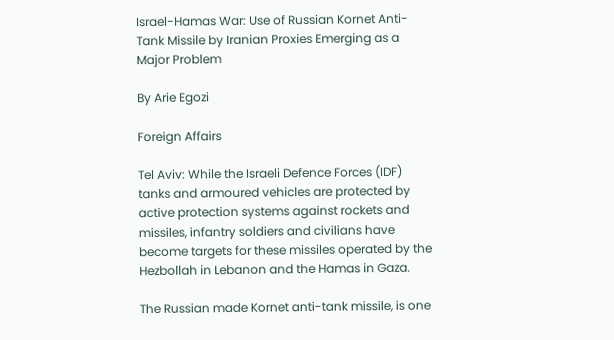Israel-Hamas War: Use of Russian Kornet Anti-Tank Missile by Iranian Proxies Emerging as a Major Problem

By Arie Egozi

Foreign Affairs

Tel Aviv: While the Israeli Defence Forces (IDF) tanks and armoured vehicles are protected by active protection systems against rockets and missiles, infantry soldiers and civilians have become targets for these missiles operated by the Hezbollah in Lebanon and the Hamas in Gaza.

The Russian made Kornet anti-tank missile, is one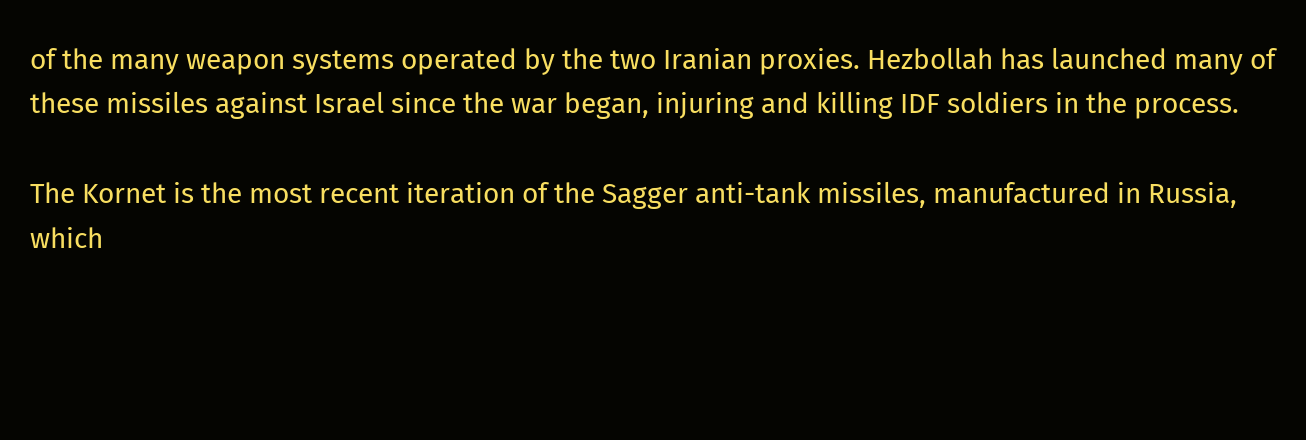of the many weapon systems operated by the two Iranian proxies. Hezbollah has launched many of these missiles against Israel since the war began, injuring and killing IDF soldiers in the process.

The Kornet is the most recent iteration of the Sagger anti-tank missiles, manufactured in Russia, which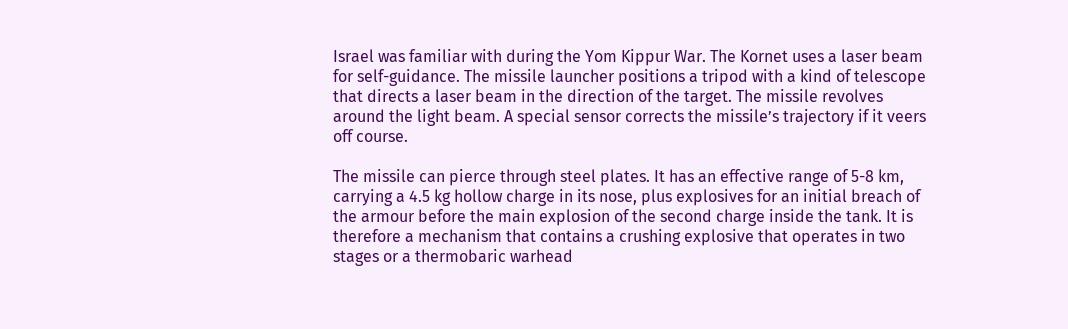Israel was familiar with during the Yom Kippur War. The Kornet uses a laser beam for self-guidance. The missile launcher positions a tripod with a kind of telescope that directs a laser beam in the direction of the target. The missile revolves around the light beam. A special sensor corrects the missile’s trajectory if it veers off course.

The missile can pierce through steel plates. It has an effective range of 5-8 km, carrying a 4.5 kg hollow charge in its nose, plus explosives for an initial breach of the armour before the main explosion of the second charge inside the tank. It is therefore a mechanism that contains a crushing explosive that operates in two stages or a thermobaric warhead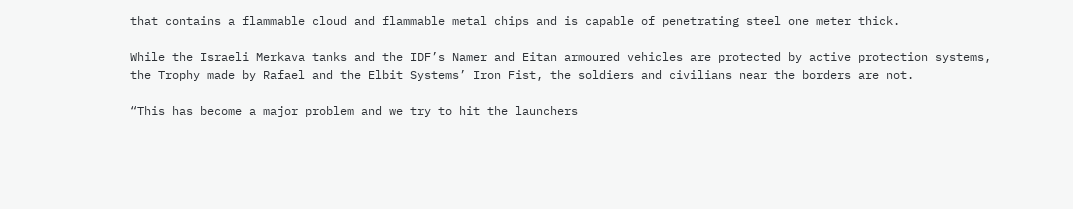that contains a flammable cloud and flammable metal chips and is capable of penetrating steel one meter thick.

While the Israeli Merkava tanks and the IDF’s Namer and Eitan armoured vehicles are protected by active protection systems, the Trophy made by Rafael and the Elbit Systems’ Iron Fist, the soldiers and civilians near the borders are not.

“This has become a major problem and we try to hit the launchers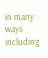in many ways including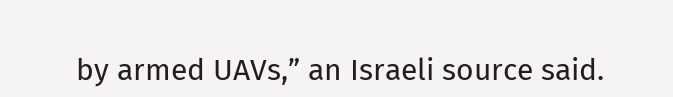by armed UAVs,” an Israeli source said.